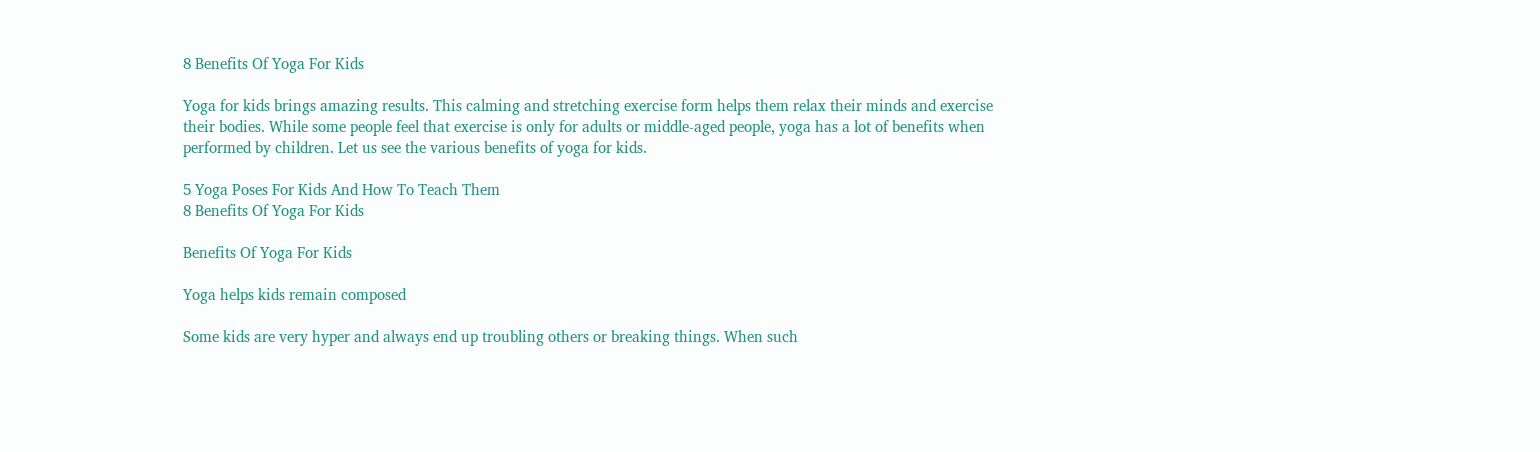8 Benefits Of Yoga For Kids

Yoga for kids brings amazing results. This calming and stretching exercise form helps them relax their minds and exercise their bodies. While some people feel that exercise is only for adults or middle-aged people, yoga has a lot of benefits when performed by children. Let us see the various benefits of yoga for kids.

5 Yoga Poses For Kids And How To Teach Them
8 Benefits Of Yoga For Kids

Benefits Of Yoga For Kids

Yoga helps kids remain composed

Some kids are very hyper and always end up troubling others or breaking things. When such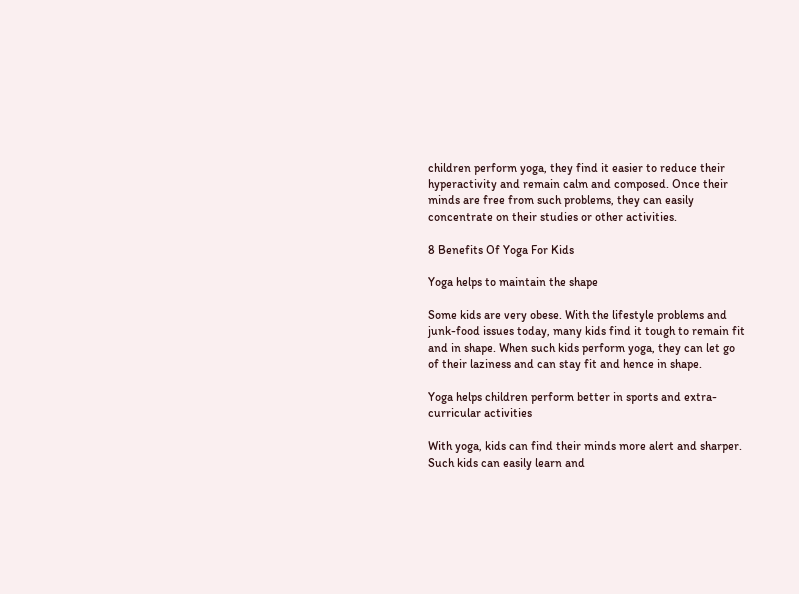children perform yoga, they find it easier to reduce their hyperactivity and remain calm and composed. Once their minds are free from such problems, they can easily concentrate on their studies or other activities.

8 Benefits Of Yoga For Kids

Yoga helps to maintain the shape

Some kids are very obese. With the lifestyle problems and junk-food issues today, many kids find it tough to remain fit and in shape. When such kids perform yoga, they can let go of their laziness and can stay fit and hence in shape.

Yoga helps children perform better in sports and extra-curricular activities

With yoga, kids can find their minds more alert and sharper. Such kids can easily learn and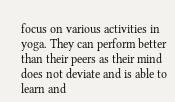focus on various activities in yoga. They can perform better than their peers as their mind does not deviate and is able to learn and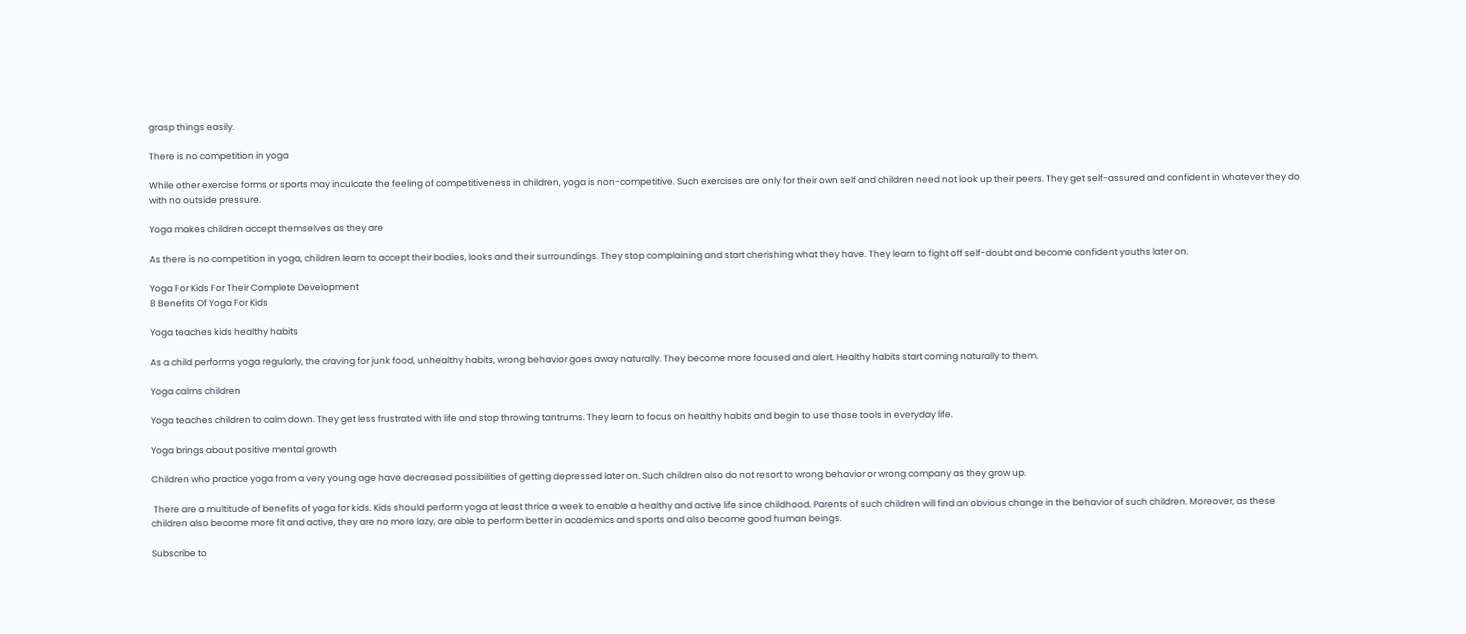grasp things easily.

There is no competition in yoga

While other exercise forms or sports may inculcate the feeling of competitiveness in children, yoga is non-competitive. Such exercises are only for their own self and children need not look up their peers. They get self-assured and confident in whatever they do with no outside pressure.

Yoga makes children accept themselves as they are

As there is no competition in yoga, children learn to accept their bodies, looks and their surroundings. They stop complaining and start cherishing what they have. They learn to fight off self-doubt and become confident youths later on.

Yoga For Kids For Their Complete Development
8 Benefits Of Yoga For Kids

Yoga teaches kids healthy habits

As a child performs yoga regularly, the craving for junk food, unhealthy habits, wrong behavior goes away naturally. They become more focused and alert. Healthy habits start coming naturally to them.

Yoga calms children

Yoga teaches children to calm down. They get less frustrated with life and stop throwing tantrums. They learn to focus on healthy habits and begin to use those tools in everyday life.

Yoga brings about positive mental growth

Children who practice yoga from a very young age have decreased possibilities of getting depressed later on. Such children also do not resort to wrong behavior or wrong company as they grow up.

 There are a multitude of benefits of yoga for kids. Kids should perform yoga at least thrice a week to enable a healthy and active life since childhood. Parents of such children will find an obvious change in the behavior of such children. Moreover, as these children also become more fit and active, they are no more lazy, are able to perform better in academics and sports and also become good human beings.

Subscribe to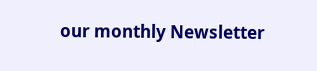our monthly Newsletter